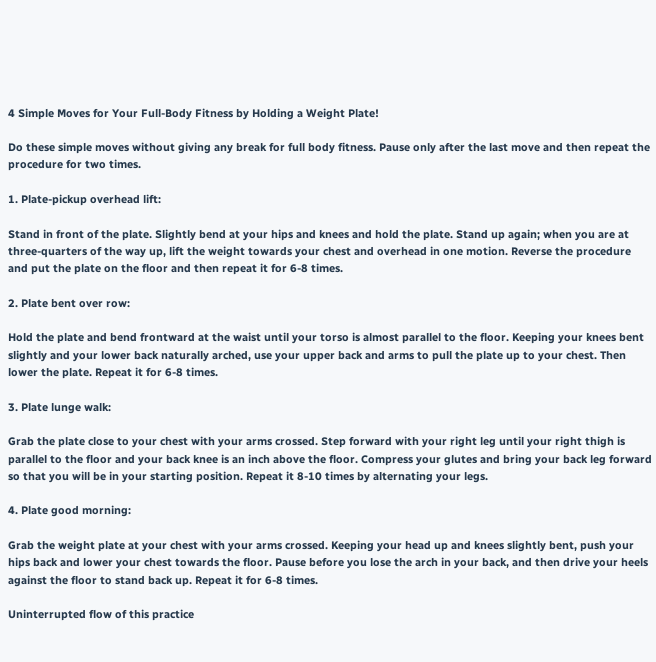4 Simple Moves for Your Full-Body Fitness by Holding a Weight Plate!

Do these simple moves without giving any break for full body fitness. Pause only after the last move and then repeat the procedure for two times.

1. Plate-pickup overhead lift:

Stand in front of the plate. Slightly bend at your hips and knees and hold the plate. Stand up again; when you are at three-quarters of the way up, lift the weight towards your chest and overhead in one motion. Reverse the procedure and put the plate on the floor and then repeat it for 6-8 times.

2. Plate bent over row:

Hold the plate and bend frontward at the waist until your torso is almost parallel to the floor. Keeping your knees bent slightly and your lower back naturally arched, use your upper back and arms to pull the plate up to your chest. Then lower the plate. Repeat it for 6-8 times.

3. Plate lunge walk:

Grab the plate close to your chest with your arms crossed. Step forward with your right leg until your right thigh is parallel to the floor and your back knee is an inch above the floor. Compress your glutes and bring your back leg forward so that you will be in your starting position. Repeat it 8-10 times by alternating your legs.

4. Plate good morning:

Grab the weight plate at your chest with your arms crossed. Keeping your head up and knees slightly bent, push your hips back and lower your chest towards the floor. Pause before you lose the arch in your back, and then drive your heels against the floor to stand back up. Repeat it for 6-8 times.

Uninterrupted flow of this practice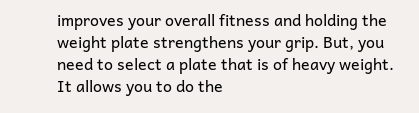improves your overall fitness and holding the weight plate strengthens your grip. But, you need to select a plate that is of heavy weight. It allows you to do the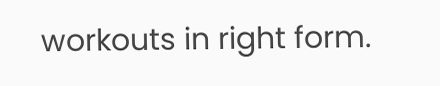workouts in right form.